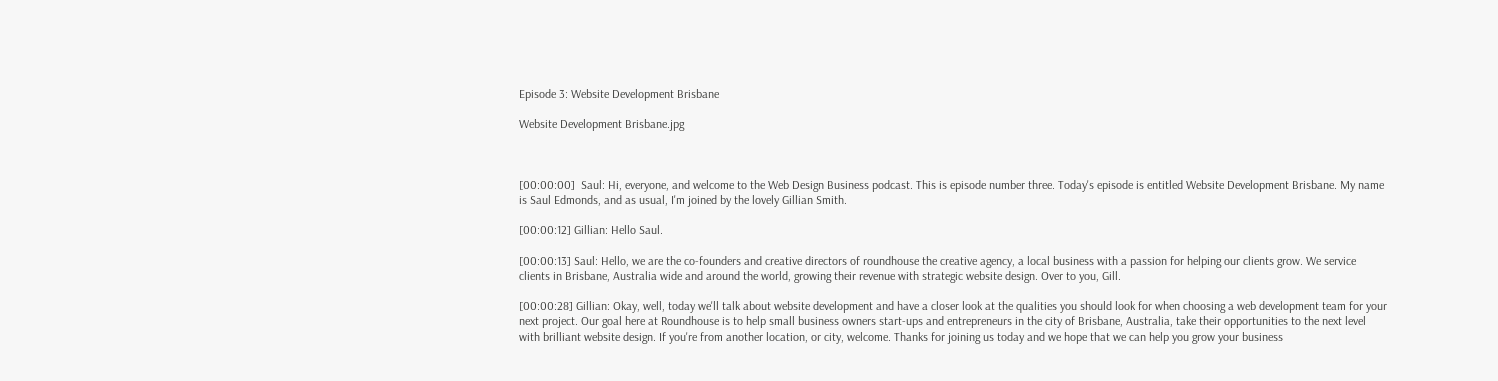Episode 3: Website Development Brisbane

Website Development Brisbane.jpg



[00:00:00]  Saul: Hi, everyone, and welcome to the Web Design Business podcast. This is episode number three. Today's episode is entitled Website Development Brisbane. My name is Saul Edmonds, and as usual, I'm joined by the lovely Gillian Smith.

[00:00:12] Gillian: Hello Saul.

[00:00:13] Saul: Hello, we are the co-founders and creative directors of roundhouse the creative agency, a local business with a passion for helping our clients grow. We service clients in Brisbane, Australia wide and around the world, growing their revenue with strategic website design. Over to you, Gill.

[00:00:28] Gillian: Okay, well, today we'll talk about website development and have a closer look at the qualities you should look for when choosing a web development team for your next project. Our goal here at Roundhouse is to help small business owners start-ups and entrepreneurs in the city of Brisbane, Australia, take their opportunities to the next level with brilliant website design. If you're from another location, or city, welcome. Thanks for joining us today and we hope that we can help you grow your business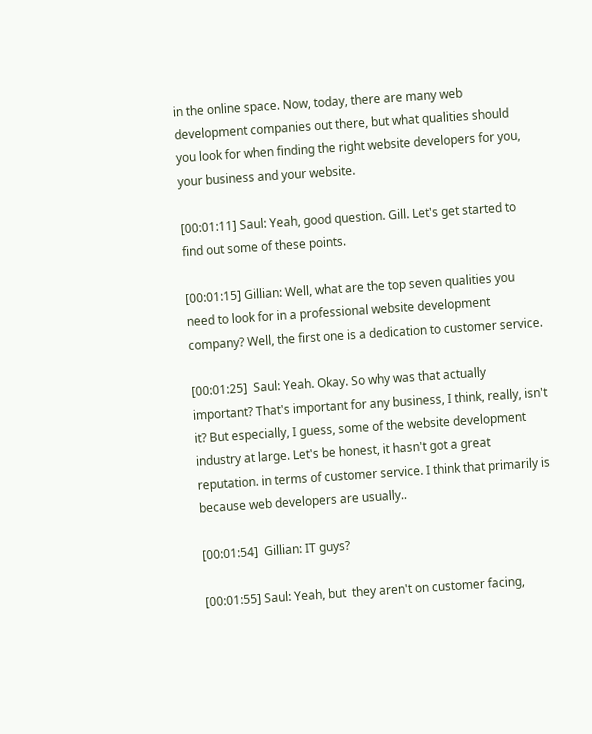in the online space. Now, today, there are many web development companies out there, but what qualities should you look for when finding the right website developers for you, your business and your website.

[00:01:11] Saul: Yeah, good question. Gill. Let's get started to find out some of these points.

[00:01:15] Gillian: Well, what are the top seven qualities you need to look for in a professional website development company? Well, the first one is a dedication to customer service.

[00:01:25]  Saul: Yeah. Okay. So why was that actually important? That's important for any business, I think, really, isn't it? But especially, I guess, some of the website development industry at large. Let's be honest, it hasn't got a great reputation. in terms of customer service. I think that primarily is because web developers are usually..

[00:01:54]  Gillian: IT guys?

[00:01:55] Saul: Yeah, but  they aren't on customer facing,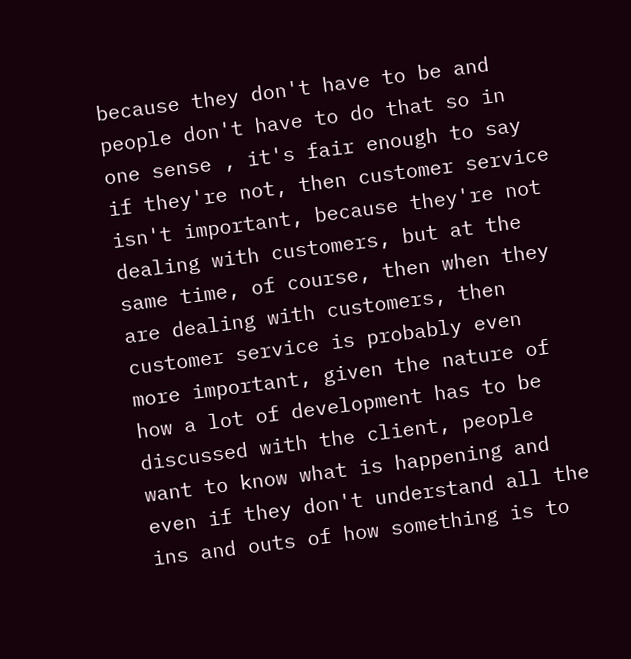because they don't have to be and people don't have to do that so in one sense , it's fair enough to say if they're not, then customer service isn't important, because they're not dealing with customers, but at the same time, of course, then when they are dealing with customers, then customer service is probably even more important, given the nature of how a lot of development has to be discussed with the client, people want to know what is happening and even if they don't understand all the ins and outs of how something is to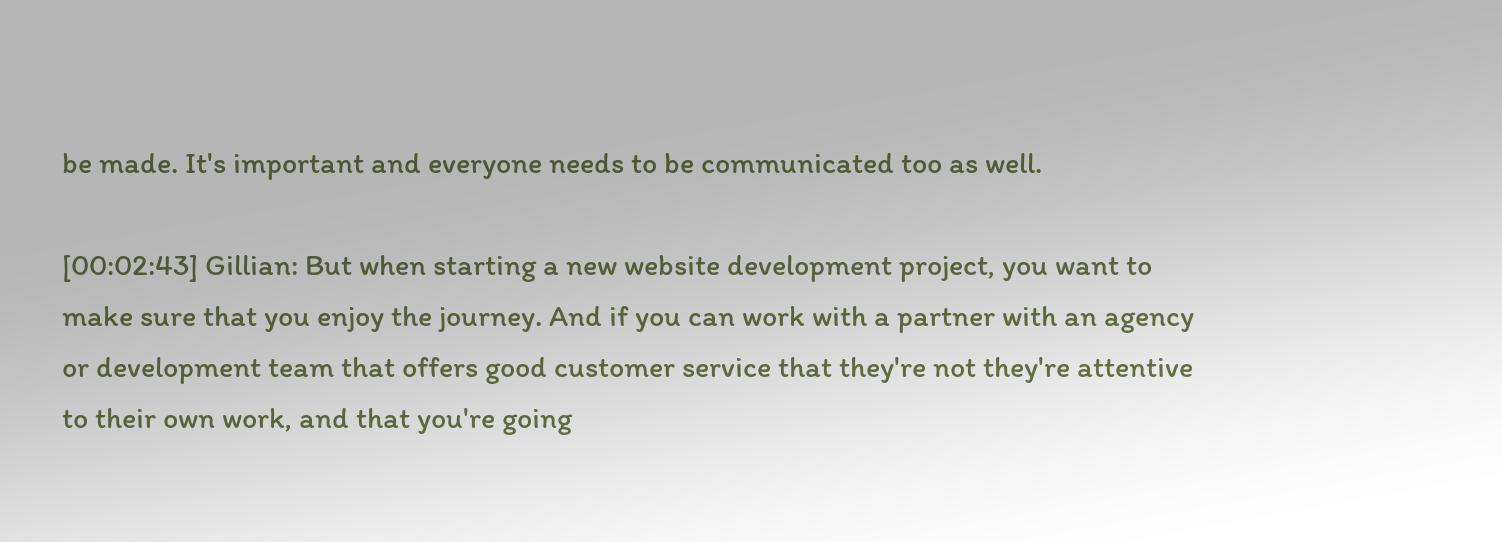be made. It's important and everyone needs to be communicated too as well.

[00:02:43] Gillian: But when starting a new website development project, you want to make sure that you enjoy the journey. And if you can work with a partner with an agency or development team that offers good customer service that they're not they're attentive to their own work, and that you're going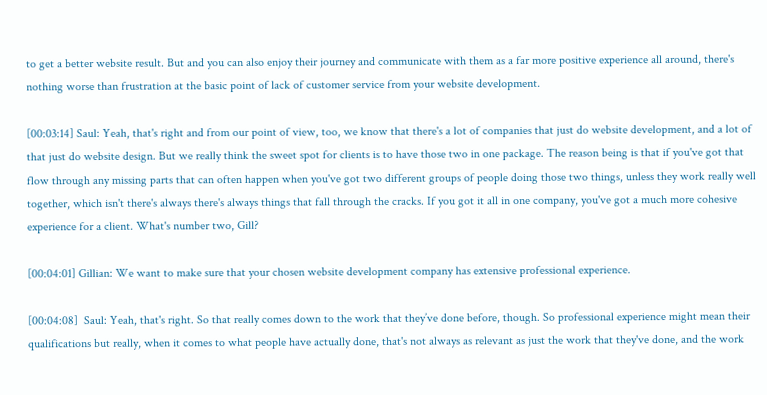to get a better website result. But and you can also enjoy their journey and communicate with them as a far more positive experience all around, there's nothing worse than frustration at the basic point of lack of customer service from your website development.

[00:03:14] Saul: Yeah, that's right and from our point of view, too, we know that there's a lot of companies that just do website development, and a lot of that just do website design. But we really think the sweet spot for clients is to have those two in one package. The reason being is that if you've got that flow through any missing parts that can often happen when you've got two different groups of people doing those two things, unless they work really well together, which isn't there's always there's always things that fall through the cracks. If you got it all in one company, you've got a much more cohesive experience for a client. What's number two, Gill?

[00:04:01] Gillian: We want to make sure that your chosen website development company has extensive professional experience.

[00:04:08]  Saul: Yeah, that's right. So that really comes down to the work that they’ve done before, though. So professional experience might mean their qualifications but really, when it comes to what people have actually done, that's not always as relevant as just the work that they've done, and the work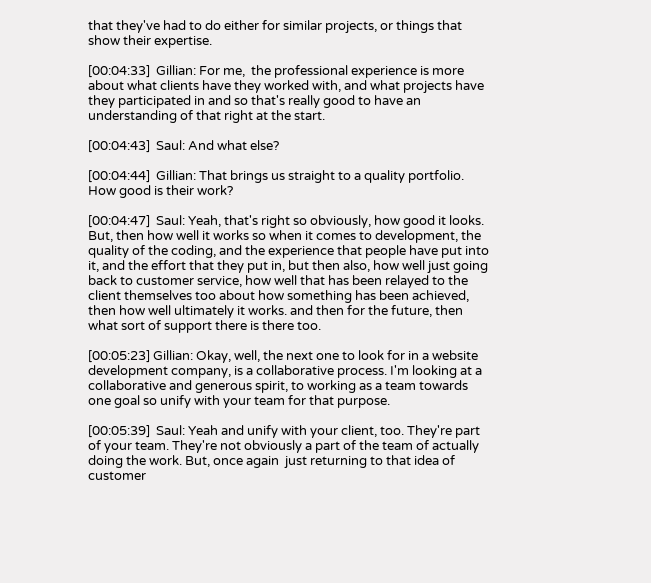that they've had to do either for similar projects, or things that show their expertise.

[00:04:33]  Gillian: For me,  the professional experience is more about what clients have they worked with, and what projects have they participated in and so that's really good to have an understanding of that right at the start.

[00:04:43]  Saul: And what else?

[00:04:44]  Gillian: That brings us straight to a quality portfolio. How good is their work?

[00:04:47]  Saul: Yeah, that's right so obviously, how good it looks. But, then how well it works so when it comes to development, the quality of the coding, and the experience that people have put into it, and the effort that they put in, but then also, how well just going back to customer service, how well that has been relayed to the client themselves too about how something has been achieved, then how well ultimately it works. and then for the future, then what sort of support there is there too.

[00:05:23] Gillian: Okay, well, the next one to look for in a website development company, is a collaborative process. I'm looking at a collaborative and generous spirit, to working as a team towards one goal so unify with your team for that purpose.

[00:05:39]  Saul: Yeah and unify with your client, too. They're part of your team. They're not obviously a part of the team of actually doing the work. But, once again  just returning to that idea of customer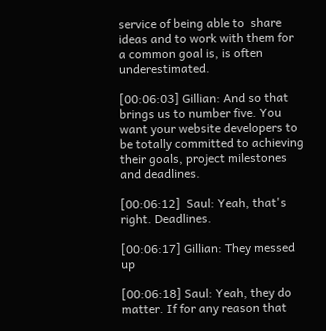service of being able to  share ideas and to work with them for a common goal is, is often underestimated.

[00:06:03] Gillian: And so that brings us to number five. You want your website developers to be totally committed to achieving their goals, project milestones and deadlines.

[00:06:12]  Saul: Yeah, that's right. Deadlines.

[00:06:17] Gillian: They messed up

[00:06:18] Saul: Yeah, they do matter. If for any reason that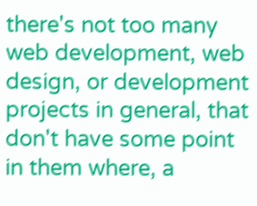there's not too many web development, web design, or development projects in general, that don't have some point in them where, a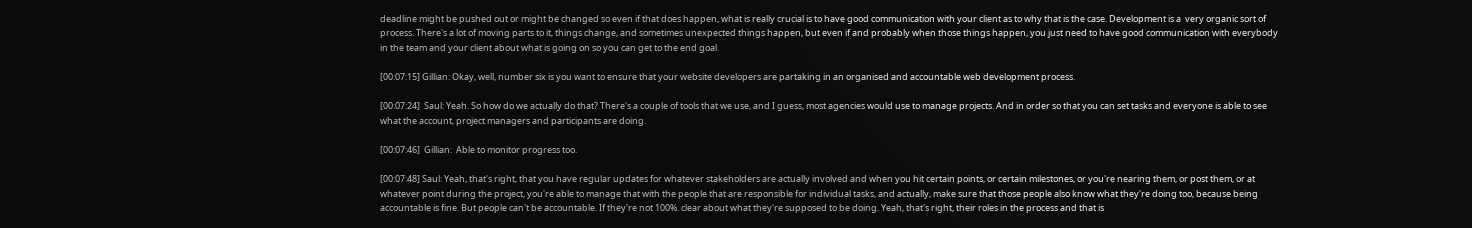deadline might be pushed out or might be changed so even if that does happen, what is really crucial is to have good communication with your client as to why that is the case. Development is a  very organic sort of process. There's a lot of moving parts to it, things change, and sometimes unexpected things happen, but even if and probably when those things happen, you just need to have good communication with everybody in the team and your client about what is going on so you can get to the end goal.

[00:07:15] Gillian: Okay, well, number six is you want to ensure that your website developers are partaking in an organised and accountable web development process.

[00:07:24]  Saul: Yeah. So how do we actually do that? There's a couple of tools that we use, and I guess, most agencies would use to manage projects. And in order so that you can set tasks and everyone is able to see what the account, project managers and participants are doing.

[00:07:46]  Gillian:  Able to monitor progress too.

[00:07:48] Saul: Yeah, that's right, that you have regular updates for whatever stakeholders are actually involved and when you hit certain points, or certain milestones, or you're nearing them, or post them, or at whatever point during the project, you're able to manage that with the people that are responsible for individual tasks, and actually, make sure that those people also know what they're doing too, because being accountable is fine. But people can't be accountable. If they're not 100%. clear about what they're supposed to be doing. Yeah, that's right, their roles in the process and that is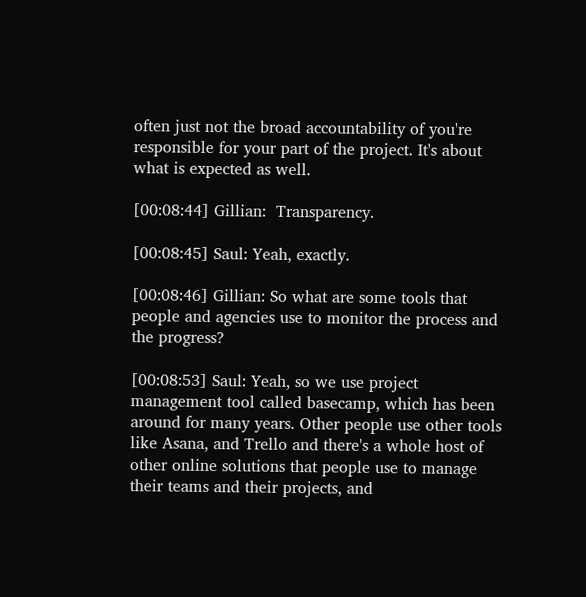often just not the broad accountability of you're responsible for your part of the project. It's about what is expected as well.

[00:08:44] Gillian:  Transparency.

[00:08:45] Saul: Yeah, exactly.

[00:08:46] Gillian: So what are some tools that people and agencies use to monitor the process and the progress?

[00:08:53] Saul: Yeah, so we use project management tool called basecamp, which has been around for many years. Other people use other tools like Asana, and Trello and there's a whole host of other online solutions that people use to manage their teams and their projects, and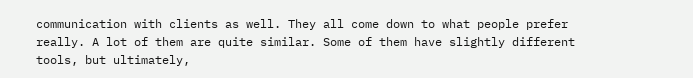communication with clients as well. They all come down to what people prefer really. A lot of them are quite similar. Some of them have slightly different tools, but ultimately,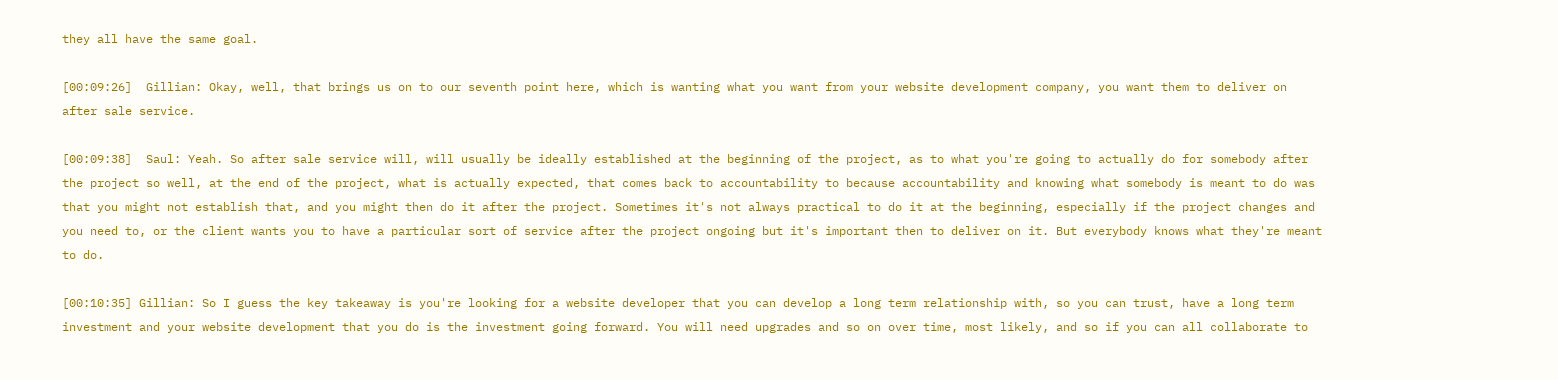they all have the same goal.

[00:09:26]  Gillian: Okay, well, that brings us on to our seventh point here, which is wanting what you want from your website development company, you want them to deliver on after sale service.

[00:09:38]  Saul: Yeah. So after sale service will, will usually be ideally established at the beginning of the project, as to what you're going to actually do for somebody after the project so well, at the end of the project, what is actually expected, that comes back to accountability to because accountability and knowing what somebody is meant to do was that you might not establish that, and you might then do it after the project. Sometimes it's not always practical to do it at the beginning, especially if the project changes and you need to, or the client wants you to have a particular sort of service after the project ongoing but it's important then to deliver on it. But everybody knows what they're meant to do.

[00:10:35] Gillian: So I guess the key takeaway is you're looking for a website developer that you can develop a long term relationship with, so you can trust, have a long term investment and your website development that you do is the investment going forward. You will need upgrades and so on over time, most likely, and so if you can all collaborate to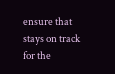ensure that stays on track for the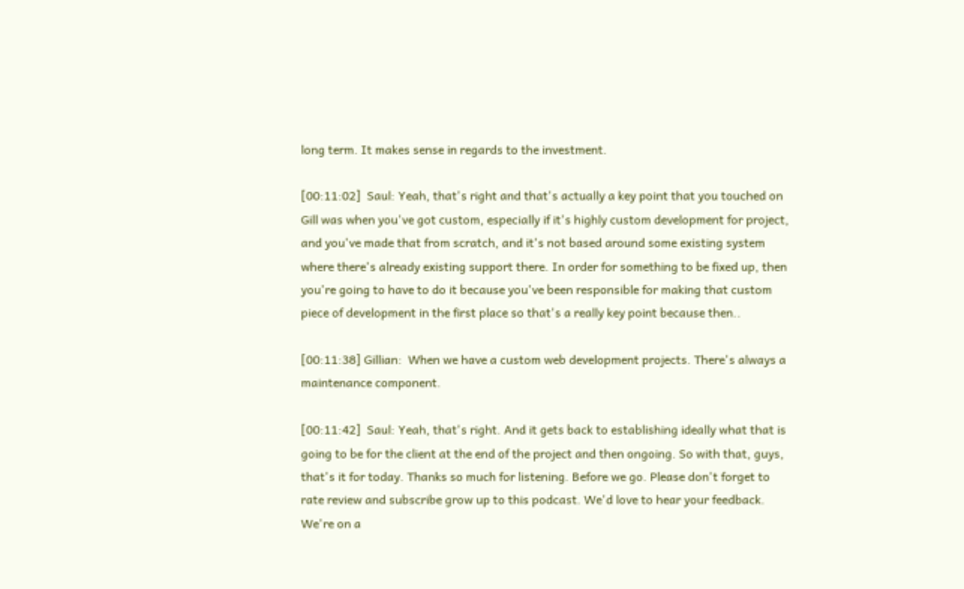long term. It makes sense in regards to the investment.

[00:11:02]  Saul: Yeah, that's right and that's actually a key point that you touched on Gill was when you've got custom, especially if it's highly custom development for project, and you've made that from scratch, and it's not based around some existing system where there's already existing support there. In order for something to be fixed up, then you're going to have to do it because you've been responsible for making that custom piece of development in the first place so that's a really key point because then..

[00:11:38] Gillian:  When we have a custom web development projects. There's always a maintenance component.

[00:11:42]  Saul: Yeah, that's right. And it gets back to establishing ideally what that is going to be for the client at the end of the project and then ongoing. So with that, guys, that's it for today. Thanks so much for listening. Before we go. Please don't forget to rate review and subscribe grow up to this podcast. We'd love to hear your feedback. We're on a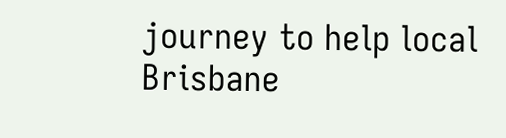journey to help local Brisbane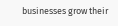businesses grow their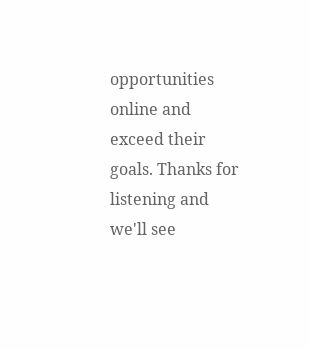opportunities online and exceed their goals. Thanks for listening and we'll see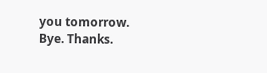you tomorrow. Bye. Thanks.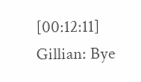[00:12:11] Gillian: Bye